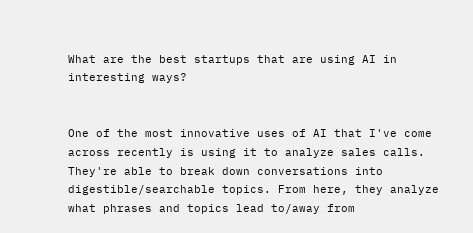What are the best startups that are using AI in interesting ways?


One of the most innovative uses of AI that I've come across recently is using it to analyze sales calls. They're able to break down conversations into digestible/searchable topics. From here, they analyze what phrases and topics lead to/away from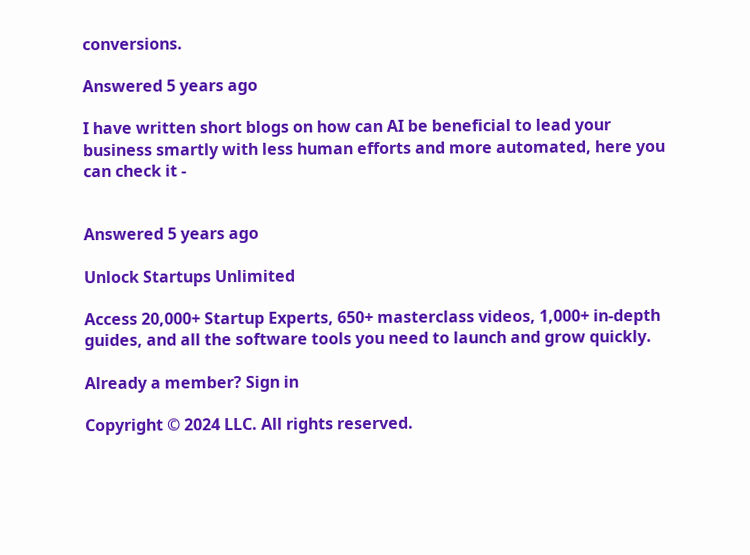conversions.

Answered 5 years ago

I have written short blogs on how can AI be beneficial to lead your business smartly with less human efforts and more automated, here you can check it -


Answered 5 years ago

Unlock Startups Unlimited

Access 20,000+ Startup Experts, 650+ masterclass videos, 1,000+ in-depth guides, and all the software tools you need to launch and grow quickly.

Already a member? Sign in

Copyright © 2024 LLC. All rights reserved.